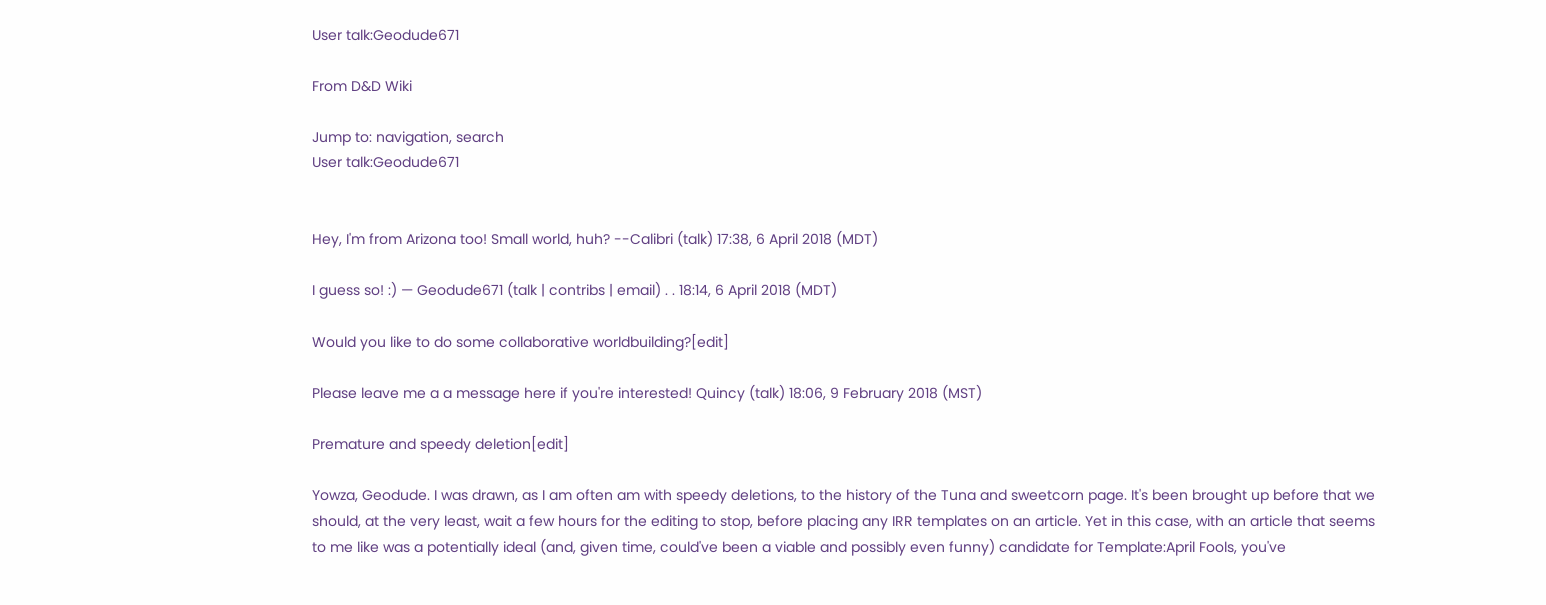User talk:Geodude671

From D&D Wiki

Jump to: navigation, search
User talk:Geodude671


Hey, I'm from Arizona too! Small world, huh? --Calibri (talk) 17:38, 6 April 2018 (MDT)

I guess so! :) — Geodude671 (talk | contribs | email) . . 18:14, 6 April 2018 (MDT)

Would you like to do some collaborative worldbuilding?[edit]

Please leave me a a message here if you're interested! Quincy (talk) 18:06, 9 February 2018 (MST)

Premature and speedy deletion[edit]

Yowza, Geodude. I was drawn, as I am often am with speedy deletions, to the history of the Tuna and sweetcorn page. It's been brought up before that we should, at the very least, wait a few hours for the editing to stop, before placing any IRR templates on an article. Yet in this case, with an article that seems to me like was a potentially ideal (and, given time, could've been a viable and possibly even funny) candidate for Template:April Fools, you've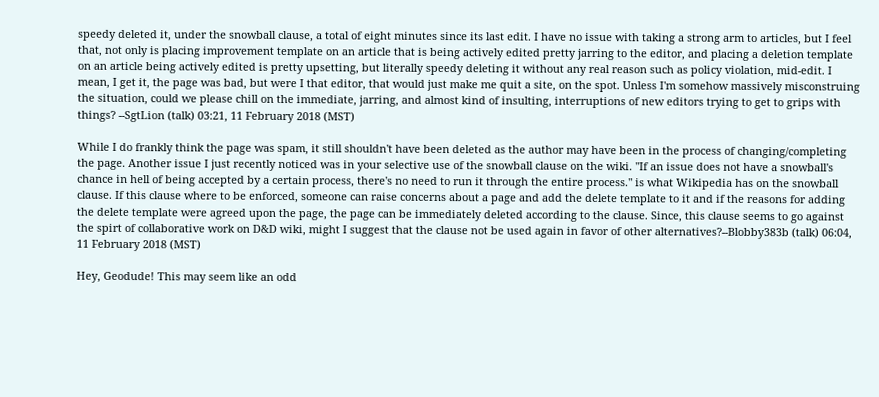speedy deleted it, under the snowball clause, a total of eight minutes since its last edit. I have no issue with taking a strong arm to articles, but I feel that, not only is placing improvement template on an article that is being actively edited pretty jarring to the editor, and placing a deletion template on an article being actively edited is pretty upsetting, but literally speedy deleting it without any real reason such as policy violation, mid-edit. I mean, I get it, the page was bad, but were I that editor, that would just make me quit a site, on the spot. Unless I'm somehow massively misconstruing the situation, could we please chill on the immediate, jarring, and almost kind of insulting, interruptions of new editors trying to get to grips with things? --SgtLion (talk) 03:21, 11 February 2018 (MST)

While I do frankly think the page was spam, it still shouldn't have been deleted as the author may have been in the process of changing/completing the page. Another issue I just recently noticed was in your selective use of the snowball clause on the wiki. "If an issue does not have a snowball's chance in hell of being accepted by a certain process, there's no need to run it through the entire process." is what Wikipedia has on the snowball clause. If this clause where to be enforced, someone can raise concerns about a page and add the delete template to it and if the reasons for adding the delete template were agreed upon the page, the page can be immediately deleted according to the clause. Since, this clause seems to go against the spirt of collaborative work on D&D wiki, might I suggest that the clause not be used again in favor of other alternatives?--Blobby383b (talk) 06:04, 11 February 2018 (MST)

Hey, Geodude! This may seem like an odd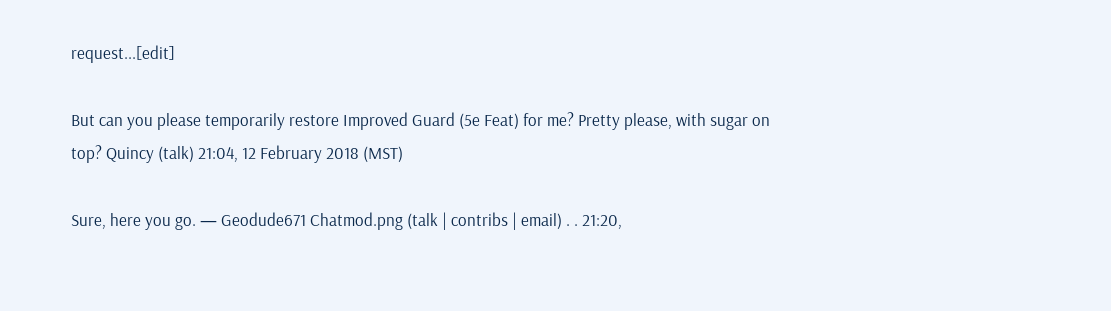request...[edit]

But can you please temporarily restore Improved Guard (5e Feat) for me? Pretty please, with sugar on top? Quincy (talk) 21:04, 12 February 2018 (MST)

Sure, here you go. — Geodude671 Chatmod.png (talk | contribs | email) . . 21:20,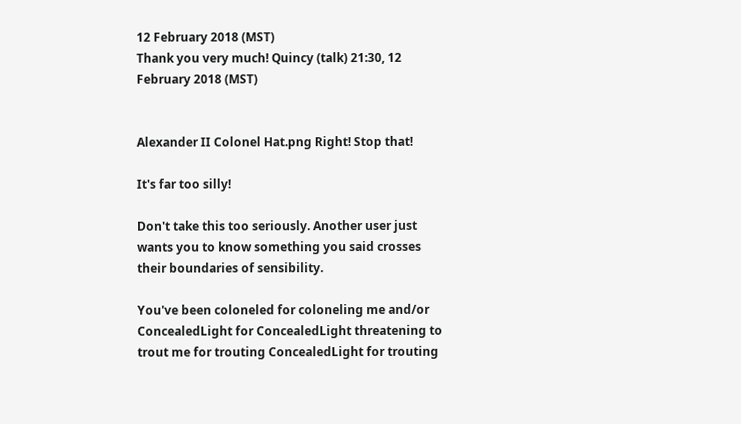12 February 2018 (MST)
Thank you very much! Quincy (talk) 21:30, 12 February 2018 (MST)


Alexander II Colonel Hat.png Right! Stop that!

It's far too silly!

Don't take this too seriously. Another user just wants you to know something you said crosses their boundaries of sensibility.

You've been coloneled for coloneling me and/or ConcealedLight for ConcealedLight threatening to trout me for trouting ConcealedLight for trouting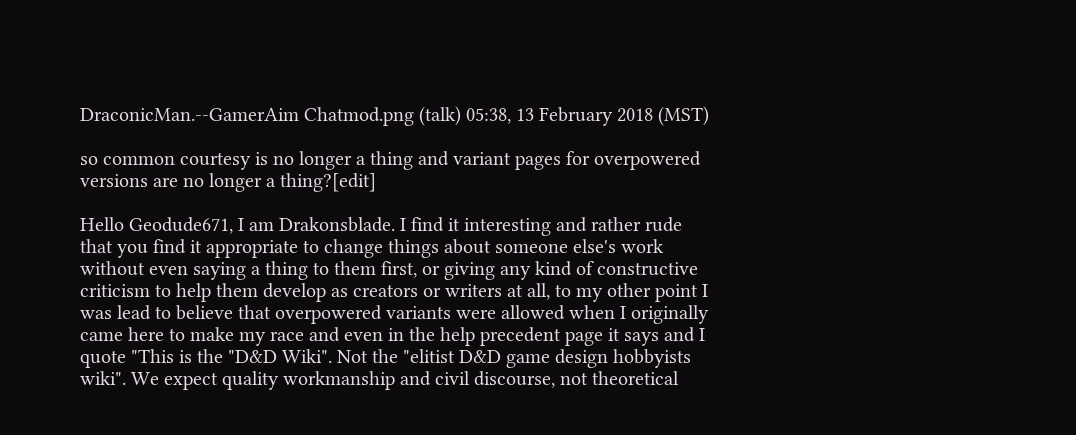DraconicMan.--GamerAim Chatmod.png (talk) 05:38, 13 February 2018 (MST)

so common courtesy is no longer a thing and variant pages for overpowered versions are no longer a thing?[edit]

Hello Geodude671, I am Drakonsblade. I find it interesting and rather rude that you find it appropriate to change things about someone else's work without even saying a thing to them first, or giving any kind of constructive criticism to help them develop as creators or writers at all, to my other point I was lead to believe that overpowered variants were allowed when I originally came here to make my race and even in the help precedent page it says and I quote "This is the "D&D Wiki". Not the "elitist D&D game design hobbyists wiki". We expect quality workmanship and civil discourse, not theoretical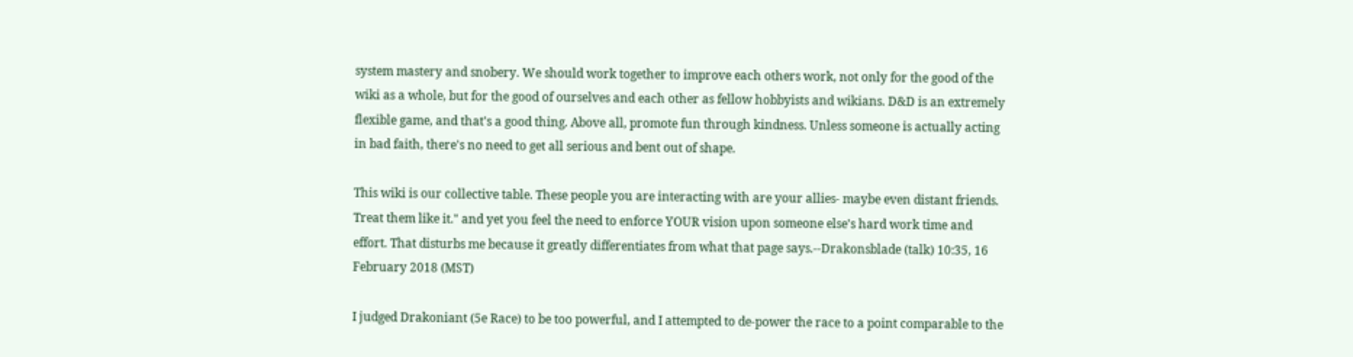system mastery and snobery. We should work together to improve each others work, not only for the good of the wiki as a whole, but for the good of ourselves and each other as fellow hobbyists and wikians. D&D is an extremely flexible game, and that's a good thing. Above all, promote fun through kindness. Unless someone is actually acting in bad faith, there's no need to get all serious and bent out of shape.

This wiki is our collective table. These people you are interacting with are your allies- maybe even distant friends. Treat them like it." and yet you feel the need to enforce YOUR vision upon someone else's hard work time and effort. That disturbs me because it greatly differentiates from what that page says.--Drakonsblade (talk) 10:35, 16 February 2018 (MST)

I judged Drakoniant (5e Race) to be too powerful, and I attempted to de-power the race to a point comparable to the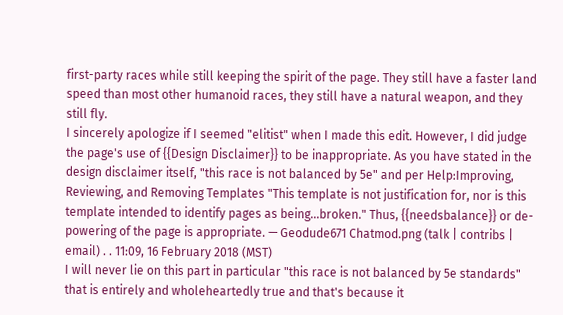first-party races while still keeping the spirit of the page. They still have a faster land speed than most other humanoid races, they still have a natural weapon, and they still fly.
I sincerely apologize if I seemed "elitist" when I made this edit. However, I did judge the page's use of {{Design Disclaimer}} to be inappropriate. As you have stated in the design disclaimer itself, "this race is not balanced by 5e" and per Help:Improving, Reviewing, and Removing Templates "This template is not justification for, nor is this template intended to identify pages as being...broken." Thus, {{needsbalance}} or de-powering of the page is appropriate. — Geodude671 Chatmod.png (talk | contribs | email) . . 11:09, 16 February 2018 (MST)
I will never lie on this part in particular "this race is not balanced by 5e standards" that is entirely and wholeheartedly true and that's because it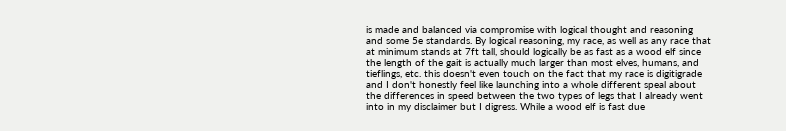is made and balanced via compromise with logical thought and reasoning and some 5e standards. By logical reasoning, my race, as well as any race that at minimum stands at 7ft tall, should logically be as fast as a wood elf since the length of the gait is actually much larger than most elves, humans, and tieflings, etc. this doesn't even touch on the fact that my race is digitigrade and I don't honestly feel like launching into a whole different speal about the differences in speed between the two types of legs that I already went into in my disclaimer but I digress. While a wood elf is fast due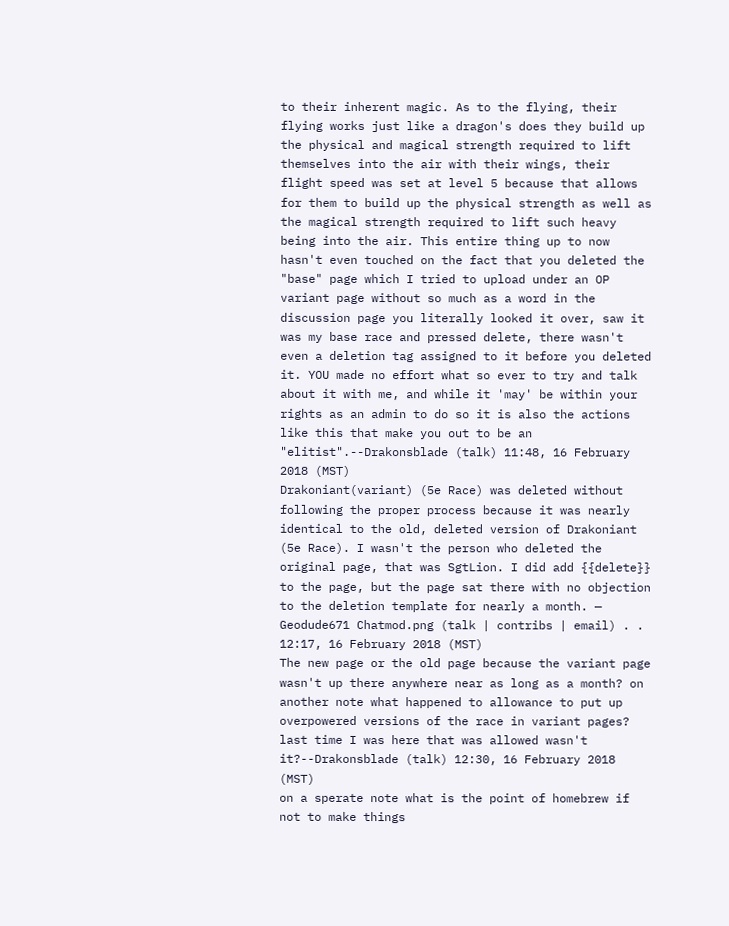to their inherent magic. As to the flying, their flying works just like a dragon's does they build up the physical and magical strength required to lift themselves into the air with their wings, their flight speed was set at level 5 because that allows for them to build up the physical strength as well as the magical strength required to lift such heavy being into the air. This entire thing up to now hasn't even touched on the fact that you deleted the "base" page which I tried to upload under an OP variant page without so much as a word in the discussion page you literally looked it over, saw it was my base race and pressed delete, there wasn't even a deletion tag assigned to it before you deleted it. YOU made no effort what so ever to try and talk about it with me, and while it 'may' be within your rights as an admin to do so it is also the actions like this that make you out to be an "elitist".--Drakonsblade (talk) 11:48, 16 February 2018 (MST)
Drakoniant(variant) (5e Race) was deleted without following the proper process because it was nearly identical to the old, deleted version of Drakoniant (5e Race). I wasn't the person who deleted the original page, that was SgtLion. I did add {{delete}} to the page, but the page sat there with no objection to the deletion template for nearly a month. — Geodude671 Chatmod.png (talk | contribs | email) . . 12:17, 16 February 2018 (MST)
The new page or the old page because the variant page wasn't up there anywhere near as long as a month? on another note what happened to allowance to put up overpowered versions of the race in variant pages? last time I was here that was allowed wasn't it?--Drakonsblade (talk) 12:30, 16 February 2018 (MST)
on a sperate note what is the point of homebrew if not to make things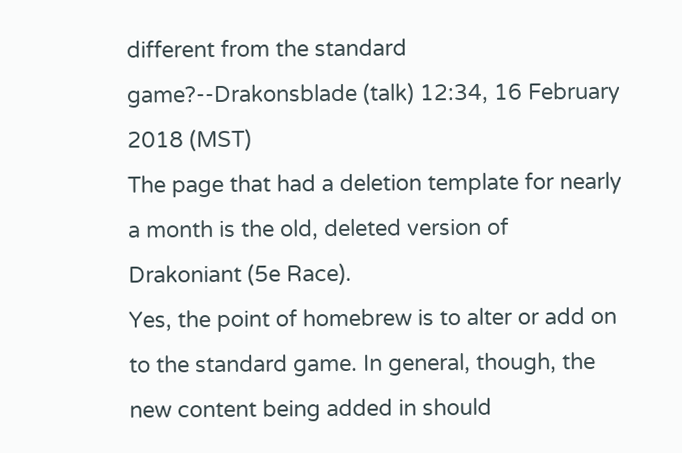different from the standard game?--Drakonsblade (talk) 12:34, 16 February 2018 (MST)
The page that had a deletion template for nearly a month is the old, deleted version of Drakoniant (5e Race).
Yes, the point of homebrew is to alter or add on to the standard game. In general, though, the new content being added in should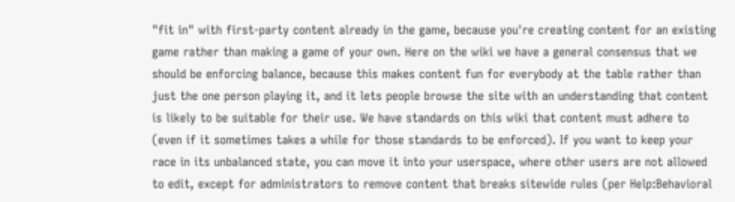"fit in" with first-party content already in the game, because you're creating content for an existing game rather than making a game of your own. Here on the wiki we have a general consensus that we should be enforcing balance, because this makes content fun for everybody at the table rather than just the one person playing it, and it lets people browse the site with an understanding that content is likely to be suitable for their use. We have standards on this wiki that content must adhere to (even if it sometimes takes a while for those standards to be enforced). If you want to keep your race in its unbalanced state, you can move it into your userspace, where other users are not allowed to edit, except for administrators to remove content that breaks sitewide rules (per Help:Behavioral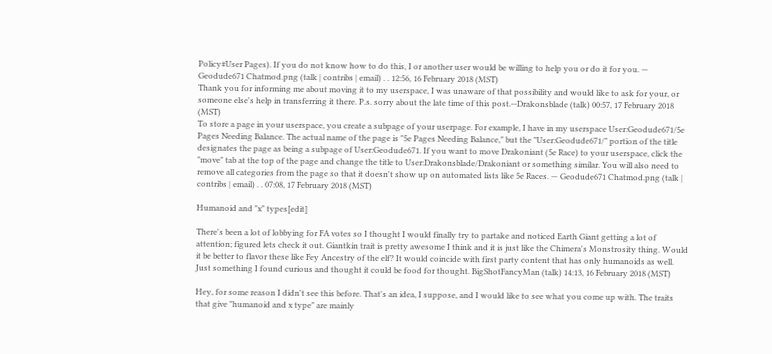Policy#User Pages). If you do not know how to do this, I or another user would be willing to help you or do it for you. — Geodude671 Chatmod.png (talk | contribs | email) . . 12:56, 16 February 2018 (MST)
Thank you for informing me about moving it to my userspace, I was unaware of that possibility and would like to ask for your, or someone else's help in transferring it there. P.s. sorry about the late time of this post.--Drakonsblade (talk) 00:57, 17 February 2018 (MST)
To store a page in your userspace, you create a subpage of your userpage. For example, I have in my userspace User:Geodude671/5e Pages Needing Balance. The actual name of the page is "5e Pages Needing Balance," but the "User:Geodude671/" portion of the title designates the page as being a subpage of User:Geodude671. If you want to move Drakoniant (5e Race) to your userspace, click the "move" tab at the top of the page and change the title to User:Drakonsblade/Drakoniant or something similar. You will also need to remove all categories from the page so that it doesn't show up on automated lists like 5e Races. — Geodude671 Chatmod.png (talk | contribs | email) . . 07:08, 17 February 2018 (MST)

Humanoid and "x" types[edit]

There's been a lot of lobbying for FA votes so I thought I would finally try to partake and noticed Earth Giant getting a lot of attention; figured lets check it out. Giantkin trait is pretty awesome I think and it is just like the Chimera's Monstrosity thing. Would it be better to flavor these like Fey Ancestry of the elf? It would coincide with first party content that has only humanoids as well. Just something I found curious and thought it could be food for thought. BigShotFancyMan (talk) 14:13, 16 February 2018 (MST)

Hey, for some reason I didn't see this before. That's an idea, I suppose, and I would like to see what you come up with. The traits that give "humanoid and x type" are mainly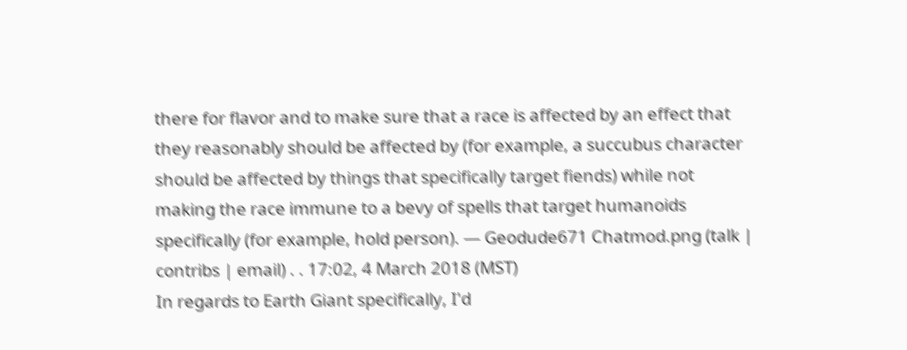there for flavor and to make sure that a race is affected by an effect that they reasonably should be affected by (for example, a succubus character should be affected by things that specifically target fiends) while not making the race immune to a bevy of spells that target humanoids specifically (for example, hold person). — Geodude671 Chatmod.png (talk | contribs | email) . . 17:02, 4 March 2018 (MST)
In regards to Earth Giant specifically, I'd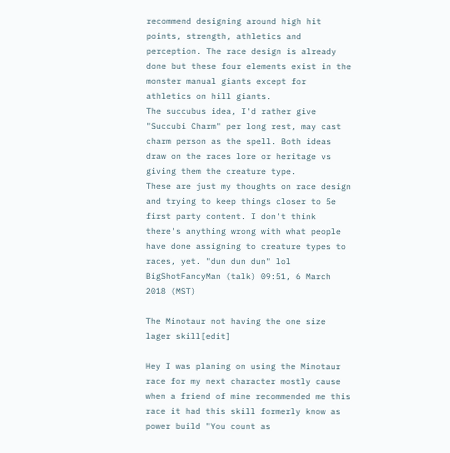recommend designing around high hit points, strength, athletics and perception. The race design is already done but these four elements exist in the monster manual giants except for athletics on hill giants.
The succubus idea, I'd rather give "Succubi Charm" per long rest, may cast charm person as the spell. Both ideas draw on the races lore or heritage vs giving them the creature type.
These are just my thoughts on race design and trying to keep things closer to 5e first party content. I don't think there's anything wrong with what people have done assigning to creature types to races, yet. "dun dun dun" lol BigShotFancyMan (talk) 09:51, 6 March 2018 (MST)

The Minotaur not having the one size lager skill[edit]

Hey I was planing on using the Minotaur race for my next character mostly cause when a friend of mine recommended me this race it had this skill formerly know as power build "You count as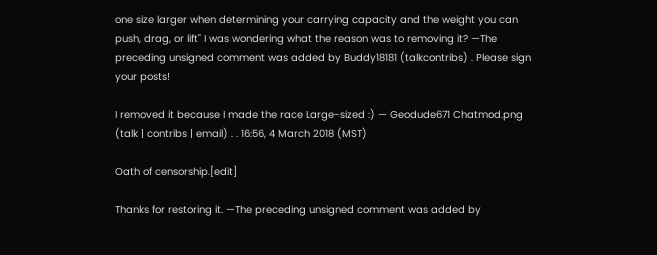one size larger when determining your carrying capacity and the weight you can push, drag, or lift" I was wondering what the reason was to removing it? —The preceding unsigned comment was added by Buddy18181 (talkcontribs) . Please sign your posts!

I removed it because I made the race Large-sized :) — Geodude671 Chatmod.png (talk | contribs | email) . . 16:56, 4 March 2018 (MST)

Oath of censorship.[edit]

Thanks for restoring it. —The preceding unsigned comment was added by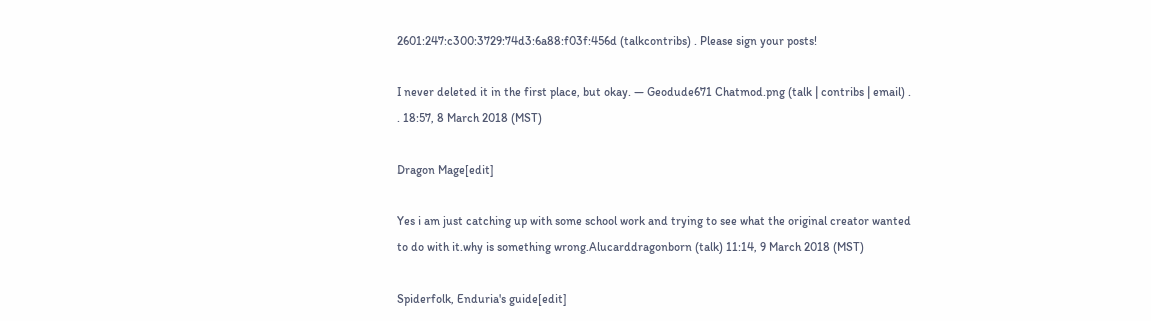2601:247:c300:3729:74d3:6a88:f03f:456d (talkcontribs) . Please sign your posts!

I never deleted it in the first place, but okay. — Geodude671 Chatmod.png (talk | contribs | email) . . 18:57, 8 March 2018 (MST)

Dragon Mage[edit]

Yes i am just catching up with some school work and trying to see what the original creator wanted to do with it.why is something wrong.Alucarddragonborn (talk) 11:14, 9 March 2018 (MST)

Spiderfolk, Enduria's guide[edit]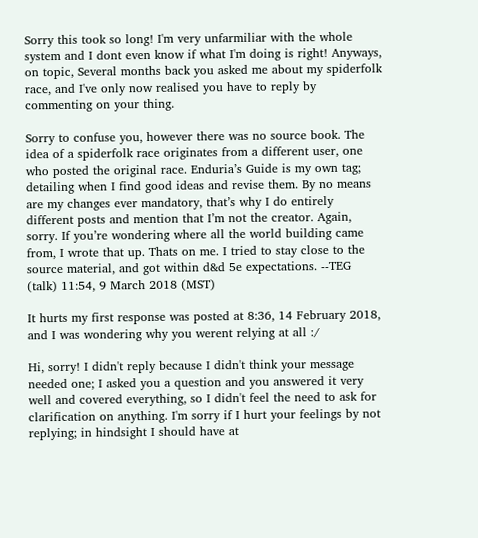Sorry this took so long! I'm very unfarmiliar with the whole system and I dont even know if what I'm doing is right! Anyways, on topic, Several months back you asked me about my spiderfolk race, and I've only now realised you have to reply by commenting on your thing.

Sorry to confuse you, however there was no source book. The idea of a spiderfolk race originates from a different user, one who posted the original race. Enduria’s Guide is my own tag; detailing when I find good ideas and revise them. By no means are my changes ever mandatory, that’s why I do entirely different posts and mention that I’m not the creator. Again, sorry. If you’re wondering where all the world building came from, I wrote that up. Thats on me. I tried to stay close to the source material, and got within d&d 5e expectations. --TEG (talk) 11:54, 9 March 2018 (MST)

It hurts my first response was posted at 8:36, 14 February 2018, and I was wondering why you werent relying at all :/

Hi, sorry! I didn't reply because I didn't think your message needed one; I asked you a question and you answered it very well and covered everything, so I didn't feel the need to ask for clarification on anything. I'm sorry if I hurt your feelings by not replying; in hindsight I should have at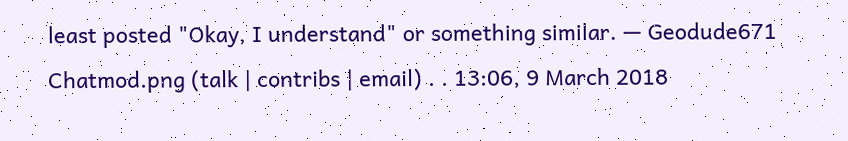least posted "Okay, I understand" or something similar. — Geodude671 Chatmod.png (talk | contribs | email) . . 13:06, 9 March 2018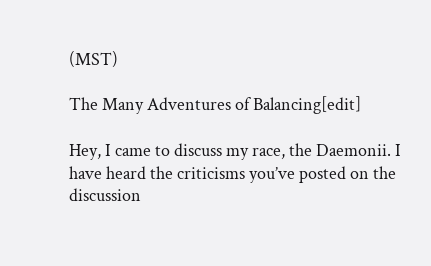(MST)

The Many Adventures of Balancing[edit]

Hey, I came to discuss my race, the Daemonii. I have heard the criticisms you’ve posted on the discussion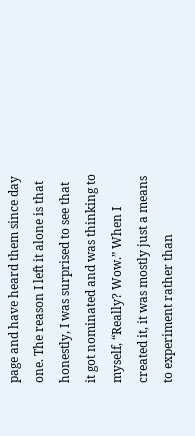page and have heard them since day one. The reason I left it alone is that honestly, I was surprised to see that it got nominated and was thinking to myself, “Really? Wow.” When I created it, it was mostly just a means to experiment rather than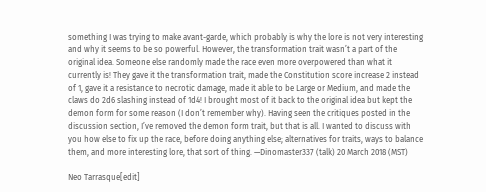something I was trying to make avant-garde, which probably is why the lore is not very interesting and why it seems to be so powerful. However, the transformation trait wasn’t a part of the original idea. Someone else randomly made the race even more overpowered than what it currently is! They gave it the transformation trait, made the Constitution score increase 2 instead of 1, gave it a resistance to necrotic damage, made it able to be Large or Medium, and made the claws do 2d6 slashing instead of 1d4! I brought most of it back to the original idea but kept the demon form for some reason (I don’t remember why). Having seen the critiques posted in the discussion section, I’ve removed the demon form trait, but that is all. I wanted to discuss with you how else to fix up the race, before doing anything else; alternatives for traits, ways to balance them, and more interesting lore, that sort of thing. —Dinomaster337 (talk) 20 March 2018 (MST)

Neo Tarrasque[edit]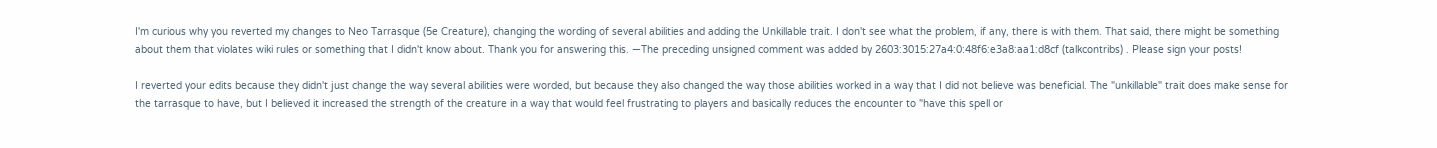I'm curious why you reverted my changes to Neo Tarrasque (5e Creature), changing the wording of several abilities and adding the Unkillable trait. I don't see what the problem, if any, there is with them. That said, there might be something about them that violates wiki rules or something that I didn't know about. Thank you for answering this. —The preceding unsigned comment was added by 2603:3015:27a4:0:48f6:e3a8:aa1:d8cf (talkcontribs) . Please sign your posts!

I reverted your edits because they didn't just change the way several abilities were worded, but because they also changed the way those abilities worked in a way that I did not believe was beneficial. The "unkillable" trait does make sense for the tarrasque to have, but I believed it increased the strength of the creature in a way that would feel frustrating to players and basically reduces the encounter to "have this spell or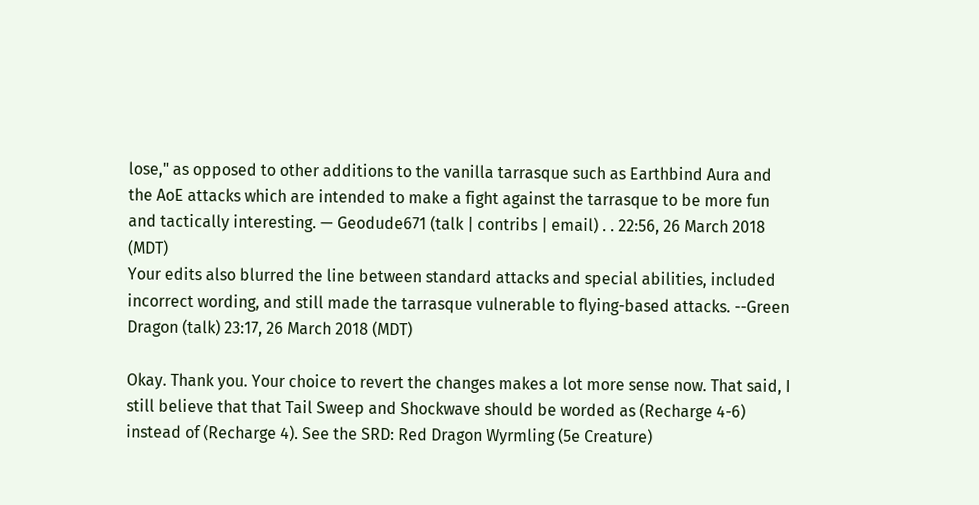lose," as opposed to other additions to the vanilla tarrasque such as Earthbind Aura and the AoE attacks which are intended to make a fight against the tarrasque to be more fun and tactically interesting. — Geodude671 (talk | contribs | email) . . 22:56, 26 March 2018 (MDT)
Your edits also blurred the line between standard attacks and special abilities, included incorrect wording, and still made the tarrasque vulnerable to flying-based attacks. --Green Dragon (talk) 23:17, 26 March 2018 (MDT)

Okay. Thank you. Your choice to revert the changes makes a lot more sense now. That said, I still believe that that Tail Sweep and Shockwave should be worded as (Recharge 4-6) instead of (Recharge 4). See the SRD: Red Dragon Wyrmling (5e Creature)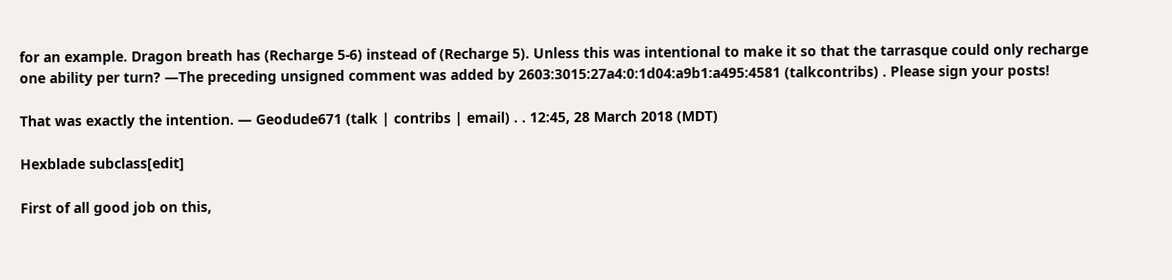for an example. Dragon breath has (Recharge 5-6) instead of (Recharge 5). Unless this was intentional to make it so that the tarrasque could only recharge one ability per turn? —The preceding unsigned comment was added by 2603:3015:27a4:0:1d04:a9b1:a495:4581 (talkcontribs) . Please sign your posts!

That was exactly the intention. — Geodude671 (talk | contribs | email) . . 12:45, 28 March 2018 (MDT)

Hexblade subclass[edit]

First of all good job on this,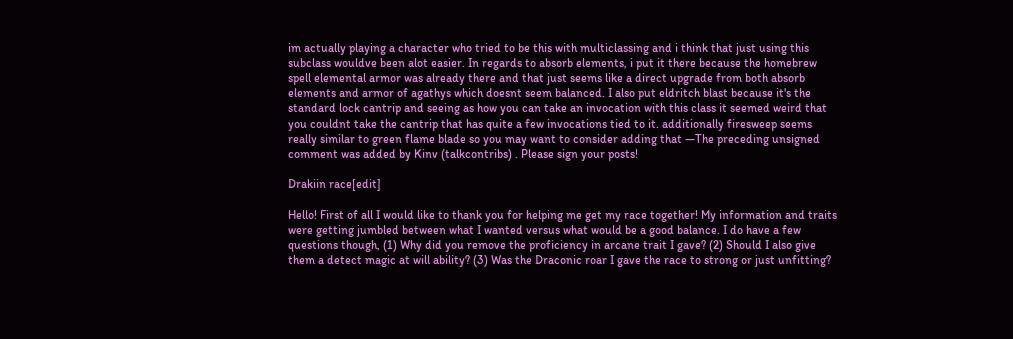im actually playing a character who tried to be this with multiclassing and i think that just using this subclass wouldve been alot easier. In regards to absorb elements, i put it there because the homebrew spell elemental armor was already there and that just seems like a direct upgrade from both absorb elements and armor of agathys which doesnt seem balanced. I also put eldritch blast because it's the standard lock cantrip and seeing as how you can take an invocation with this class it seemed weird that you couldnt take the cantrip that has quite a few invocations tied to it. additionally firesweep seems really similar to green flame blade so you may want to consider adding that —The preceding unsigned comment was added by Kinv (talkcontribs) . Please sign your posts!

Drakiin race[edit]

Hello! First of all I would like to thank you for helping me get my race together! My information and traits were getting jumbled between what I wanted versus what would be a good balance. I do have a few questions though, (1) Why did you remove the proficiency in arcane trait I gave? (2) Should I also give them a detect magic at will ability? (3) Was the Draconic roar I gave the race to strong or just unfitting?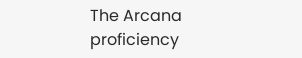The Arcana proficiency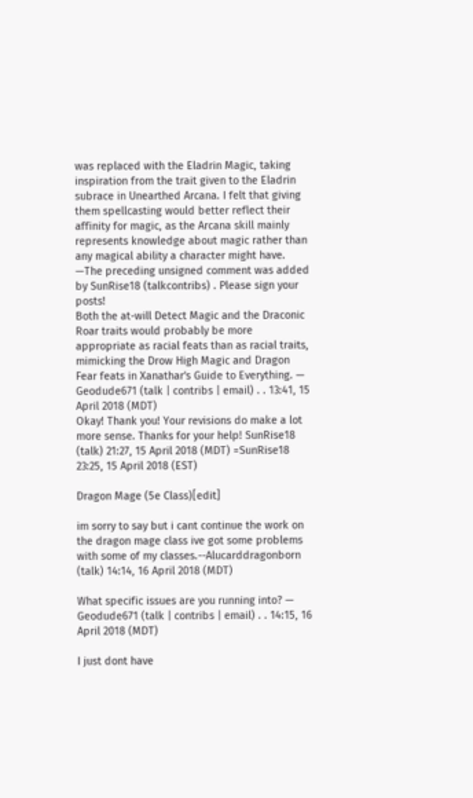was replaced with the Eladrin Magic, taking inspiration from the trait given to the Eladrin subrace in Unearthed Arcana. I felt that giving them spellcasting would better reflect their affinity for magic, as the Arcana skill mainly represents knowledge about magic rather than any magical ability a character might have. —The preceding unsigned comment was added by SunRise18 (talkcontribs) . Please sign your posts!
Both the at-will Detect Magic and the Draconic Roar traits would probably be more appropriate as racial feats than as racial traits, mimicking the Drow High Magic and Dragon Fear feats in Xanathar's Guide to Everything. — Geodude671 (talk | contribs | email) . . 13:41, 15 April 2018 (MDT)
Okay! Thank you! Your revisions do make a lot more sense. Thanks for your help! SunRise18 (talk) 21:27, 15 April 2018 (MDT) =SunRise18 23:25, 15 April 2018 (EST)

Dragon Mage (5e Class)[edit]

im sorry to say but i cant continue the work on the dragon mage class ive got some problems with some of my classes.--Alucarddragonborn (talk) 14:14, 16 April 2018 (MDT)

What specific issues are you running into? — Geodude671 (talk | contribs | email) . . 14:15, 16 April 2018 (MDT)

I just dont have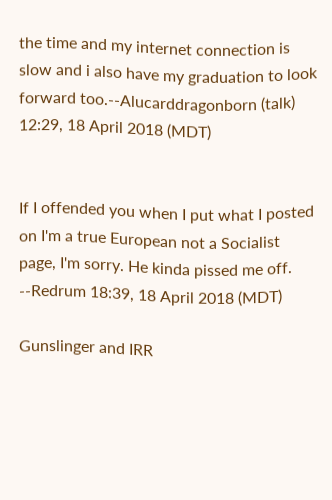the time and my internet connection is slow and i also have my graduation to look forward too.--Alucarddragonborn (talk) 12:29, 18 April 2018 (MDT)


If I offended you when I put what I posted on I'm a true European not a Socialist page, I'm sorry. He kinda pissed me off. --Redrum 18:39, 18 April 2018 (MDT)

Gunslinger and IRR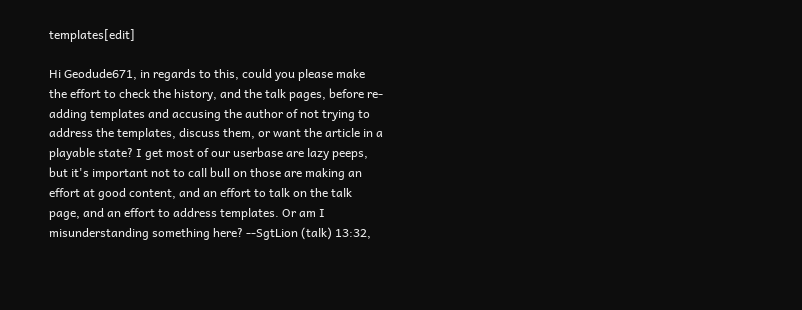templates[edit]

Hi Geodude671, in regards to this, could you please make the effort to check the history, and the talk pages, before re-adding templates and accusing the author of not trying to address the templates, discuss them, or want the article in a playable state? I get most of our userbase are lazy peeps, but it's important not to call bull on those are making an effort at good content, and an effort to talk on the talk page, and an effort to address templates. Or am I misunderstanding something here? --SgtLion (talk) 13:32,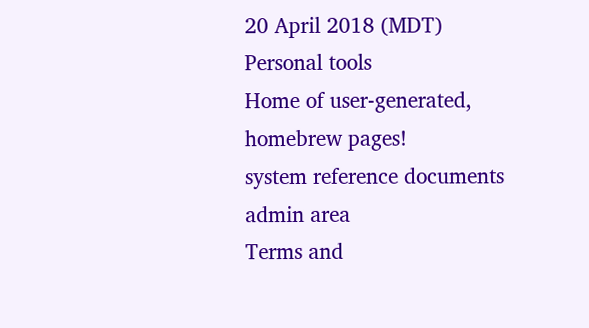20 April 2018 (MDT)
Personal tools
Home of user-generated,
homebrew pages!
system reference documents
admin area
Terms and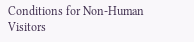Conditions for Non-Human Visitors